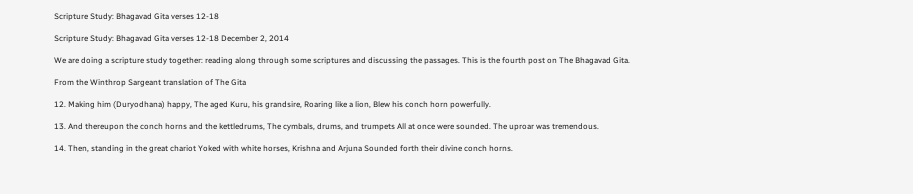Scripture Study: Bhagavad Gita verses 12-18

Scripture Study: Bhagavad Gita verses 12-18 December 2, 2014

We are doing a scripture study together: reading along through some scriptures and discussing the passages. This is the fourth post on The Bhagavad Gita.

From the Winthrop Sargeant translation of The Gita

12. Making him (Duryodhana) happy, The aged Kuru, his grandsire, Roaring like a lion, Blew his conch horn powerfully.

13. And thereupon the conch horns and the kettledrums, The cymbals, drums, and trumpets All at once were sounded. The uproar was tremendous.

14. Then, standing in the great chariot Yoked with white horses, Krishna and Arjuna Sounded forth their divine conch horns.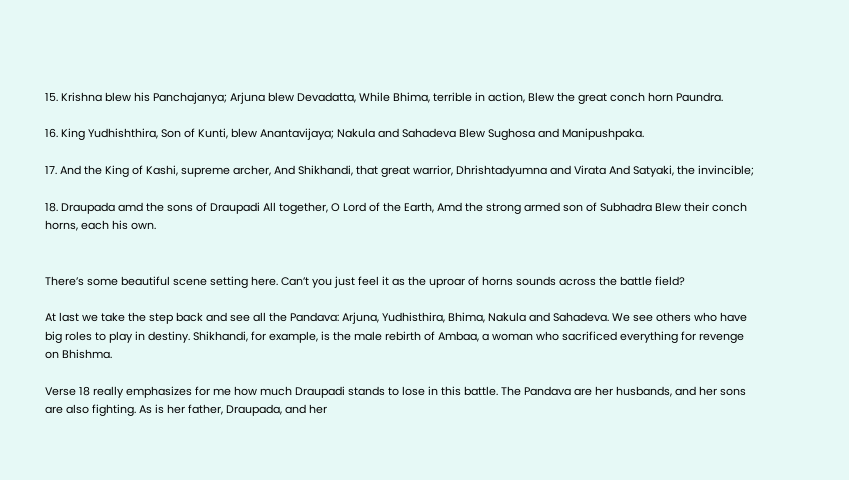15. Krishna blew his Panchajanya; Arjuna blew Devadatta, While Bhima, terrible in action, Blew the great conch horn Paundra.

16. King Yudhishthira, Son of Kunti, blew Anantavijaya; Nakula and Sahadeva Blew Sughosa and Manipushpaka.

17. And the King of Kashi, supreme archer, And Shikhandi, that great warrior, Dhrishtadyumna and Virata And Satyaki, the invincible;

18. Draupada amd the sons of Draupadi All together, O Lord of the Earth, Amd the strong armed son of Subhadra Blew their conch horns, each his own.


There’s some beautiful scene setting here. Can’t you just feel it as the uproar of horns sounds across the battle field?

At last we take the step back and see all the Pandava: Arjuna, Yudhisthira, Bhima, Nakula and Sahadeva. We see others who have big roles to play in destiny. Shikhandi, for example, is the male rebirth of Ambaa, a woman who sacrificed everything for revenge on Bhishma.

Verse 18 really emphasizes for me how much Draupadi stands to lose in this battle. The Pandava are her husbands, and her sons are also fighting. As is her father, Draupada, and her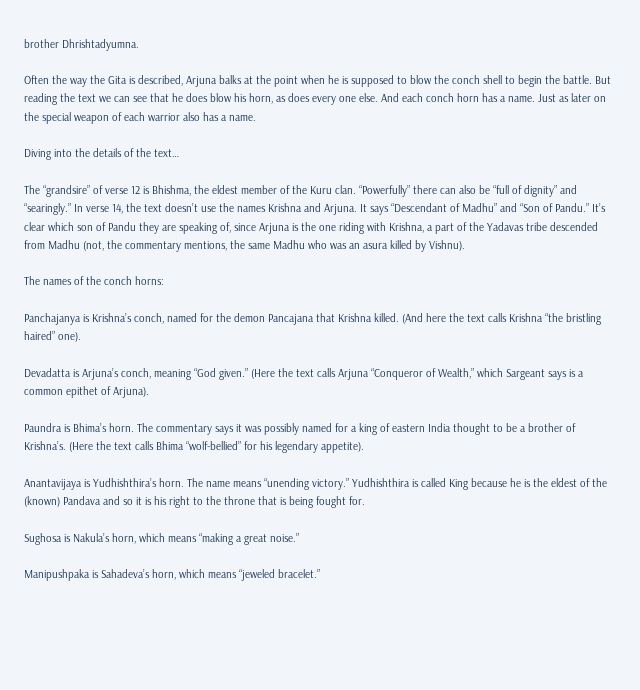brother Dhrishtadyumna.

Often the way the Gita is described, Arjuna balks at the point when he is supposed to blow the conch shell to begin the battle. But reading the text we can see that he does blow his horn, as does every one else. And each conch horn has a name. Just as later on the special weapon of each warrior also has a name.

Diving into the details of the text…

The “grandsire” of verse 12 is Bhishma, the eldest member of the Kuru clan. “Powerfully” there can also be “full of dignity” and “searingly.” In verse 14, the text doesn’t use the names Krishna and Arjuna. It says “Descendant of Madhu” and “Son of Pandu.” It’s clear which son of Pandu they are speaking of, since Arjuna is the one riding with Krishna, a part of the Yadavas tribe descended from Madhu (not, the commentary mentions, the same Madhu who was an asura killed by Vishnu).

The names of the conch horns:

Panchajanya is Krishna’s conch, named for the demon Pancajana that Krishna killed. (And here the text calls Krishna “the bristling haired” one).

Devadatta is Arjuna’s conch, meaning “God given.” (Here the text calls Arjuna “Conqueror of Wealth,” which Sargeant says is a common epithet of Arjuna).

Paundra is Bhima’s horn. The commentary says it was possibly named for a king of eastern India thought to be a brother of Krishna’s. (Here the text calls Bhima “wolf-bellied” for his legendary appetite).

Anantavijaya is Yudhishthira’s horn. The name means “unending victory.” Yudhishthira is called King because he is the eldest of the (known) Pandava and so it is his right to the throne that is being fought for.

Sughosa is Nakula’s horn, which means “making a great noise.”

Manipushpaka is Sahadeva’s horn, which means “jeweled bracelet.”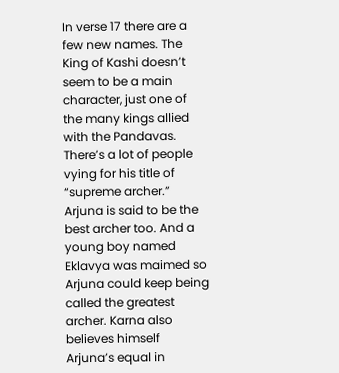In verse 17 there are a few new names. The King of Kashi doesn’t seem to be a main character, just one of the many kings allied with the Pandavas. There’s a lot of people vying for his title of “supreme archer.” Arjuna is said to be the best archer too. And a young boy named Eklavya was maimed so Arjuna could keep being called the greatest archer. Karna also believes himself Arjuna’s equal in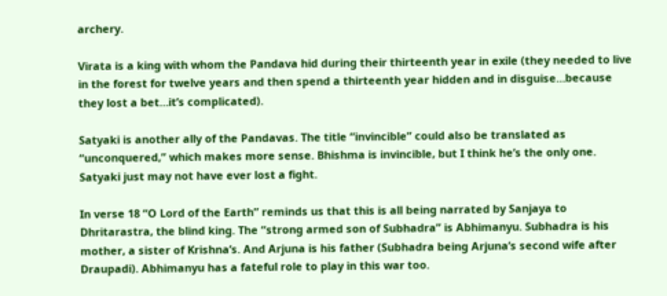archery.

Virata is a king with whom the Pandava hid during their thirteenth year in exile (they needed to live in the forest for twelve years and then spend a thirteenth year hidden and in disguise…because they lost a bet…it’s complicated).

Satyaki is another ally of the Pandavas. The title “invincible” could also be translated as “unconquered,” which makes more sense. Bhishma is invincible, but I think he’s the only one. Satyaki just may not have ever lost a fight.

In verse 18 “O Lord of the Earth” reminds us that this is all being narrated by Sanjaya to Dhritarastra, the blind king. The “strong armed son of Subhadra” is Abhimanyu. Subhadra is his mother, a sister of Krishna’s. And Arjuna is his father (Subhadra being Arjuna’s second wife after Draupadi). Abhimanyu has a fateful role to play in this war too.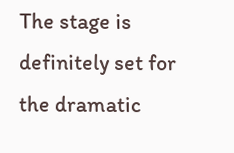The stage is definitely set for the dramatic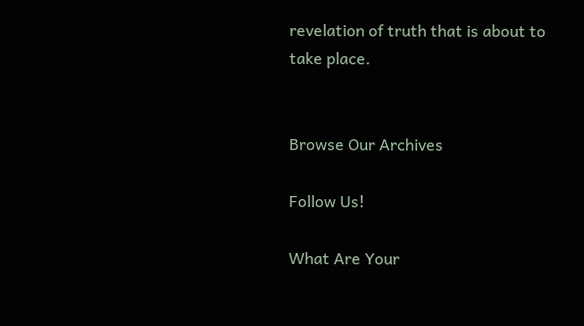revelation of truth that is about to take place.


Browse Our Archives

Follow Us!

What Are Your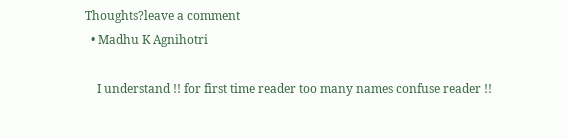Thoughts?leave a comment
  • Madhu K Agnihotri

    I understand !! for first time reader too many names confuse reader !!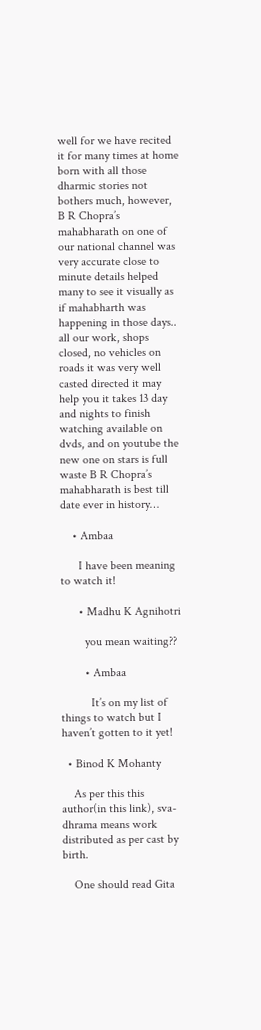well for we have recited it for many times at home born with all those dharmic stories not bothers much, however, B R Chopra’s mahabharath on one of our national channel was very accurate close to minute details helped many to see it visually as if mahabharth was happening in those days.. all our work, shops closed, no vehicles on roads it was very well casted directed it may help you it takes 13 day and nights to finish watching available on dvds, and on youtube the new one on stars is full waste B R Chopra’s mahabharath is best till date ever in history…

    • Ambaa

      I have been meaning to watch it!

      • Madhu K Agnihotri

        you mean waiting??

        • Ambaa

          It’s on my list of things to watch but I haven’t gotten to it yet!

  • Binod K Mohanty

    As per this this author(in this link), sva-dhrama means work distributed as per cast by birth.

    One should read Gita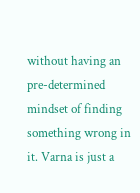without having an pre-determined mindset of finding something wrong in it. Varna is just a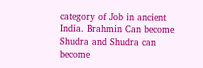category of Job in ancient India. Brahmin Can become Shudra and Shudra can become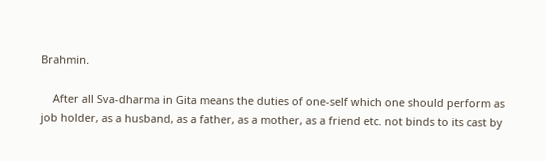Brahmin.

    After all Sva-dharma in Gita means the duties of one-self which one should perform as job holder, as a husband, as a father, as a mother, as a friend etc. not binds to its cast by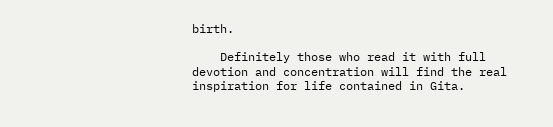birth.

    Definitely those who read it with full devotion and concentration will find the real inspiration for life contained in Gita.